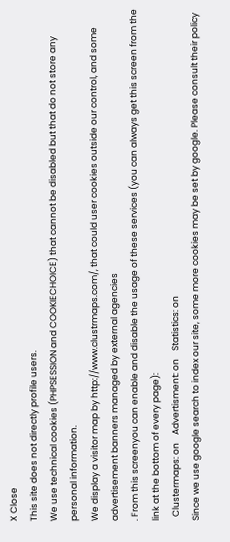X Close
This site does not directly profile users.
We use technical cookies (PHPSESSION and COOKIECHOICE) that cannot be disabled but that do not store any personal information.
We display a visitor map by http://www.clustrmaps.com/, that could user cookies outside our control, and some advertisement banners managed by external agencies
. From this screenyou can enable and disable the usage of these services (you can always get this screen from the link at the bottom of every page):
  Clustermaps: on    Advertisment: on    Statistics: on
Since we use google search to index our site, some more cookies may be set by google. Please consult their policy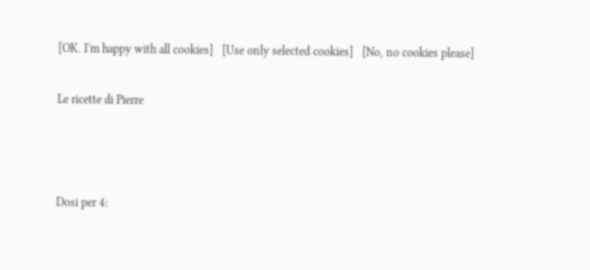[OK. I'm happy with all cookies]   [Use only selected cookies]   [No, no cookies please]

Le ricette di Pierre



Dosi per 4: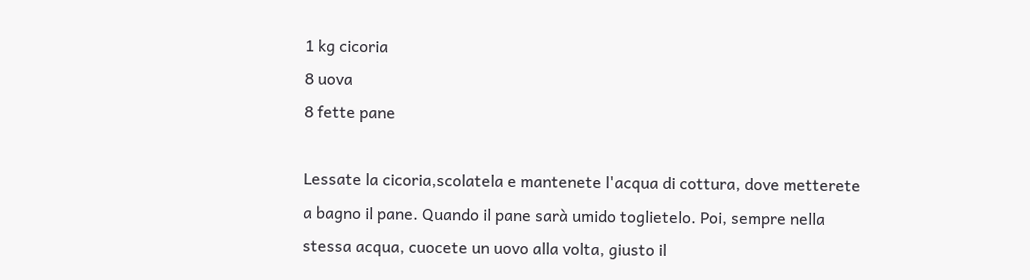1 kg cicoria
8 uova
8 fette pane

Lessate la cicoria,scolatela e mantenete l'acqua di cottura, dove metterete a bagno il pane. Quando il pane sarà umido toglietelo. Poi, sempre nella stessa acqua, cuocete un uovo alla volta, giusto il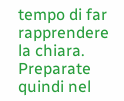tempo di far rapprendere la chiara. Preparate quindi nel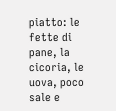piatto: le fette di pane, la cicoria, le uova, poco sale e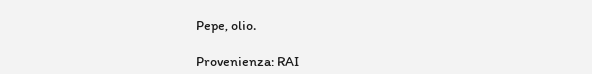Pepe, olio.

Provenienza: RAI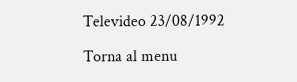Televideo 23/08/1992

Torna al menu